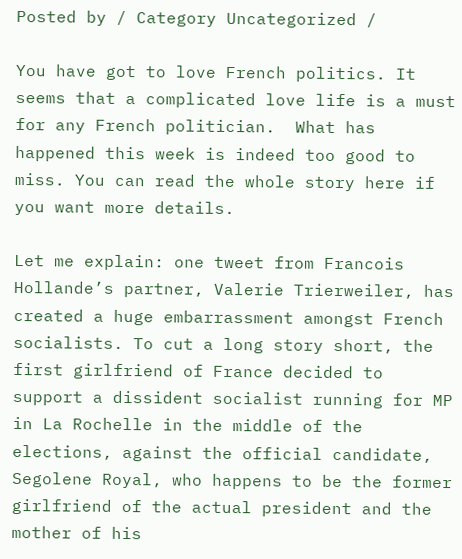Posted by / Category Uncategorized /

You have got to love French politics. It seems that a complicated love life is a must for any French politician.  What has happened this week is indeed too good to miss. You can read the whole story here if you want more details.

Let me explain: one tweet from Francois Hollande’s partner, Valerie Trierweiler, has created a huge embarrassment amongst French socialists. To cut a long story short, the first girlfriend of France decided to support a dissident socialist running for MP in La Rochelle in the middle of the elections, against the official candidate, Segolene Royal, who happens to be the former girlfriend of the actual president and the mother of his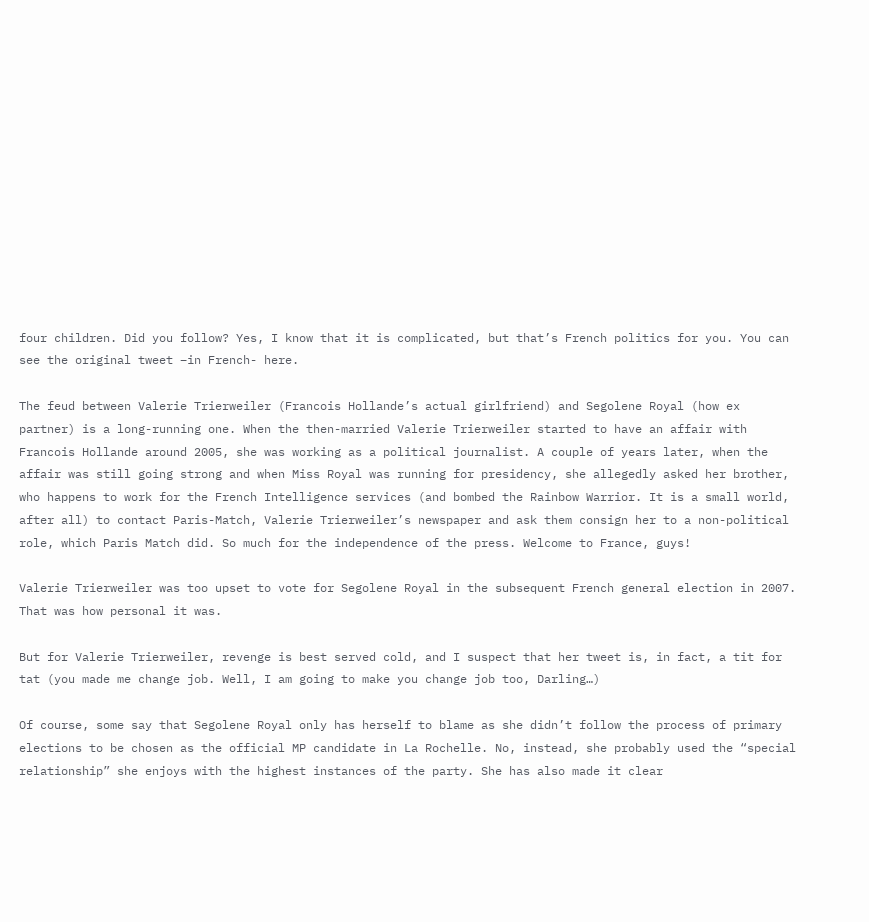four children. Did you follow? Yes, I know that it is complicated, but that’s French politics for you. You can see the original tweet –in French- here.

The feud between Valerie Trierweiler (Francois Hollande’s actual girlfriend) and Segolene Royal (how ex partner) is a long-running one. When the then-married Valerie Trierweiler started to have an affair with Francois Hollande around 2005, she was working as a political journalist. A couple of years later, when the affair was still going strong and when Miss Royal was running for presidency, she allegedly asked her brother, who happens to work for the French Intelligence services (and bombed the Rainbow Warrior. It is a small world, after all) to contact Paris-Match, Valerie Trierweiler’s newspaper and ask them consign her to a non-political role, which Paris Match did. So much for the independence of the press. Welcome to France, guys!

Valerie Trierweiler was too upset to vote for Segolene Royal in the subsequent French general election in 2007. That was how personal it was.

But for Valerie Trierweiler, revenge is best served cold, and I suspect that her tweet is, in fact, a tit for tat (you made me change job. Well, I am going to make you change job too, Darling…)

Of course, some say that Segolene Royal only has herself to blame as she didn’t follow the process of primary elections to be chosen as the official MP candidate in La Rochelle. No, instead, she probably used the “special relationship” she enjoys with the highest instances of the party. She has also made it clear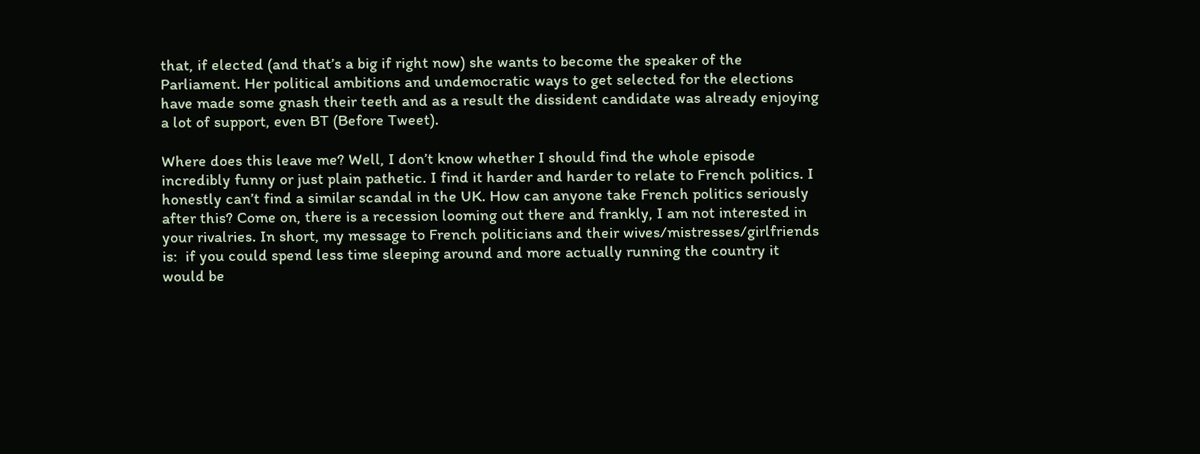that, if elected (and that’s a big if right now) she wants to become the speaker of the Parliament. Her political ambitions and undemocratic ways to get selected for the elections have made some gnash their teeth and as a result the dissident candidate was already enjoying a lot of support, even BT (Before Tweet).

Where does this leave me? Well, I don’t know whether I should find the whole episode incredibly funny or just plain pathetic. I find it harder and harder to relate to French politics. I honestly can’t find a similar scandal in the UK. How can anyone take French politics seriously after this? Come on, there is a recession looming out there and frankly, I am not interested in your rivalries. In short, my message to French politicians and their wives/mistresses/girlfriends is:  if you could spend less time sleeping around and more actually running the country it would be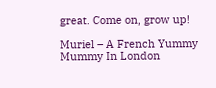great. Come on, grow up!

Muriel – A French Yummy Mummy In London